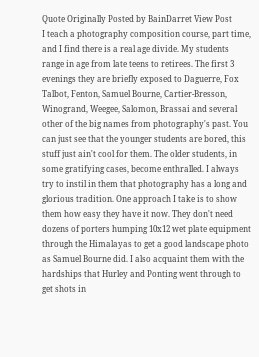Quote Originally Posted by BainDarret View Post
I teach a photography composition course, part time, and I find there is a real age divide. My students range in age from late teens to retirees. The first 3 evenings they are briefly exposed to Daguerre, Fox Talbot, Fenton, Samuel Bourne, Cartier-Bresson, Winogrand, Weegee, Salomon, Brassai and several other of the big names from photography's past. You can just see that the younger students are bored, this stuff just ain't cool for them. The older students, in some gratifying cases, become enthralled. I always try to instil in them that photography has a long and glorious tradition. One approach I take is to show them how easy they have it now. They don't need dozens of porters humping 10x12 wet plate equipment through the Himalayas to get a good landscape photo as Samuel Bourne did. I also acquaint them with the hardships that Hurley and Ponting went through to get shots in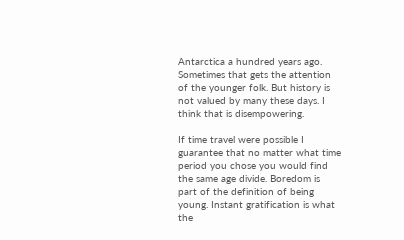Antarctica a hundred years ago. Sometimes that gets the attention of the younger folk. But history is not valued by many these days. I think that is disempowering.

If time travel were possible I guarantee that no matter what time period you chose you would find the same age divide. Boredom is part of the definition of being young. Instant gratification is what the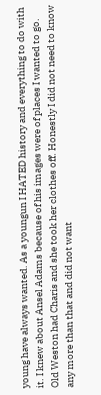young have always wanted. As a youngun I HATED history and everything to do with it. I knew about Ansel Adams because of his images were of places I wanted to go. Old Weston had Charis and she took her clothes off. Honestly I did not need to know any more than that and did not want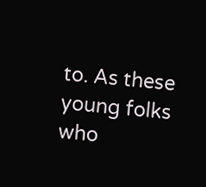to. As these young folks who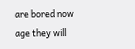are bored now age they will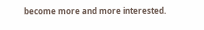become more and more interested.